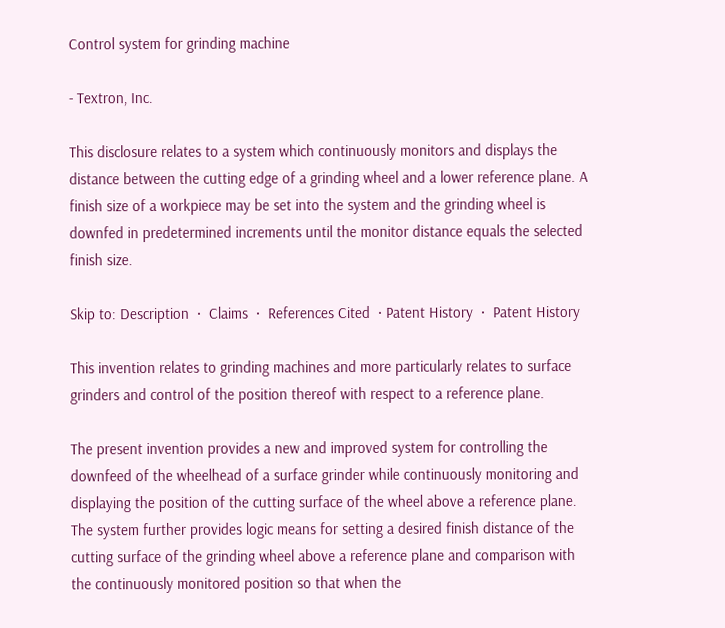Control system for grinding machine

- Textron, Inc.

This disclosure relates to a system which continuously monitors and displays the distance between the cutting edge of a grinding wheel and a lower reference plane. A finish size of a workpiece may be set into the system and the grinding wheel is downfed in predetermined increments until the monitor distance equals the selected finish size.

Skip to: Description  ·  Claims  ·  References Cited  · Patent History  ·  Patent History

This invention relates to grinding machines and more particularly relates to surface grinders and control of the position thereof with respect to a reference plane.

The present invention provides a new and improved system for controlling the downfeed of the wheelhead of a surface grinder while continuously monitoring and displaying the position of the cutting surface of the wheel above a reference plane. The system further provides logic means for setting a desired finish distance of the cutting surface of the grinding wheel above a reference plane and comparison with the continuously monitored position so that when the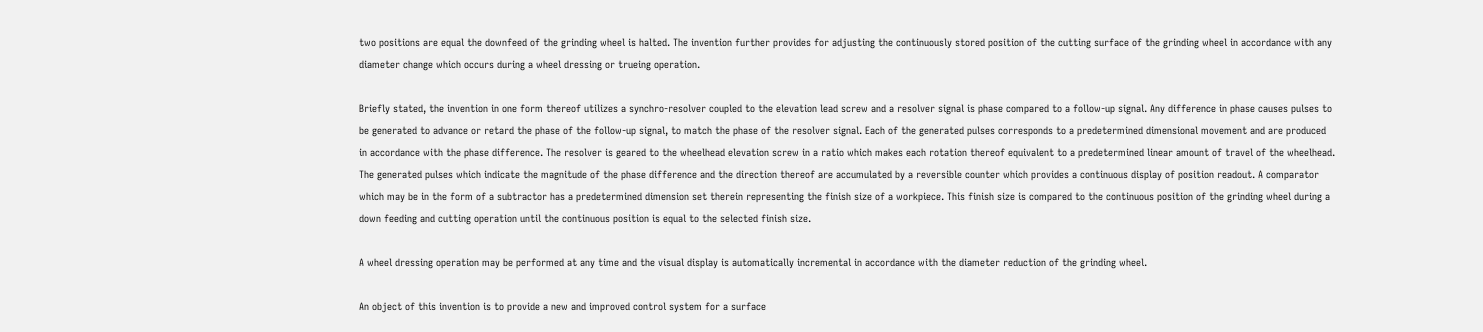two positions are equal the downfeed of the grinding wheel is halted. The invention further provides for adjusting the continuously stored position of the cutting surface of the grinding wheel in accordance with any diameter change which occurs during a wheel dressing or trueing operation.

Briefly stated, the invention in one form thereof utilizes a synchro-resolver coupled to the elevation lead screw and a resolver signal is phase compared to a follow-up signal. Any difference in phase causes pulses to be generated to advance or retard the phase of the follow-up signal, to match the phase of the resolver signal. Each of the generated pulses corresponds to a predetermined dimensional movement and are produced in accordance with the phase difference. The resolver is geared to the wheelhead elevation screw in a ratio which makes each rotation thereof equivalent to a predetermined linear amount of travel of the wheelhead. The generated pulses which indicate the magnitude of the phase difference and the direction thereof are accumulated by a reversible counter which provides a continuous display of position readout. A comparator which may be in the form of a subtractor has a predetermined dimension set therein representing the finish size of a workpiece. This finish size is compared to the continuous position of the grinding wheel during a down feeding and cutting operation until the continuous position is equal to the selected finish size.

A wheel dressing operation may be performed at any time and the visual display is automatically incremental in accordance with the diameter reduction of the grinding wheel.

An object of this invention is to provide a new and improved control system for a surface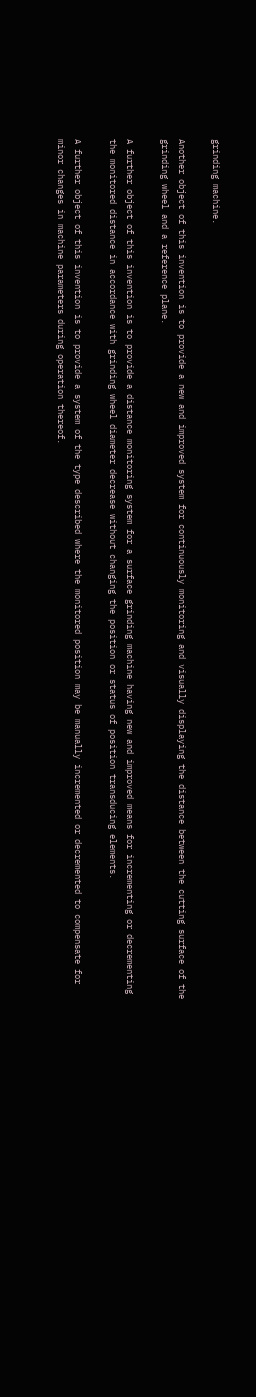grinding machine.

Another object of this invention is to provide a new and improved system for continuously monitoring and visually displaying the distance between the cutting surface of the grinding wheel and a reference plane.

A further object of this invention is to provide a distance monitoring system for a surface grinding machine having new and improved means for incrementing or decrementing the monitored distance in accordance with grinding wheel diameter decrease without changing the position or status of position transducing elements.

A further object of this invention is to provide a system of the type described where the monitored position may be manually incremented or decremented to compensate for minor changes in machine parameters during operation thereof.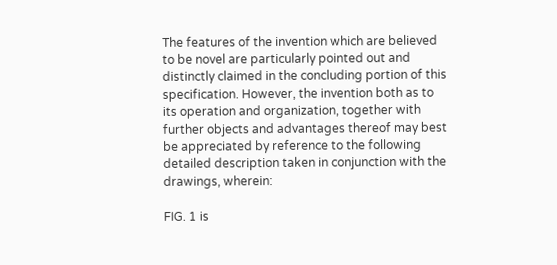The features of the invention which are believed to be novel are particularly pointed out and distinctly claimed in the concluding portion of this specification. However, the invention both as to its operation and organization, together with further objects and advantages thereof may best be appreciated by reference to the following detailed description taken in conjunction with the drawings, wherein:

FIG. 1 is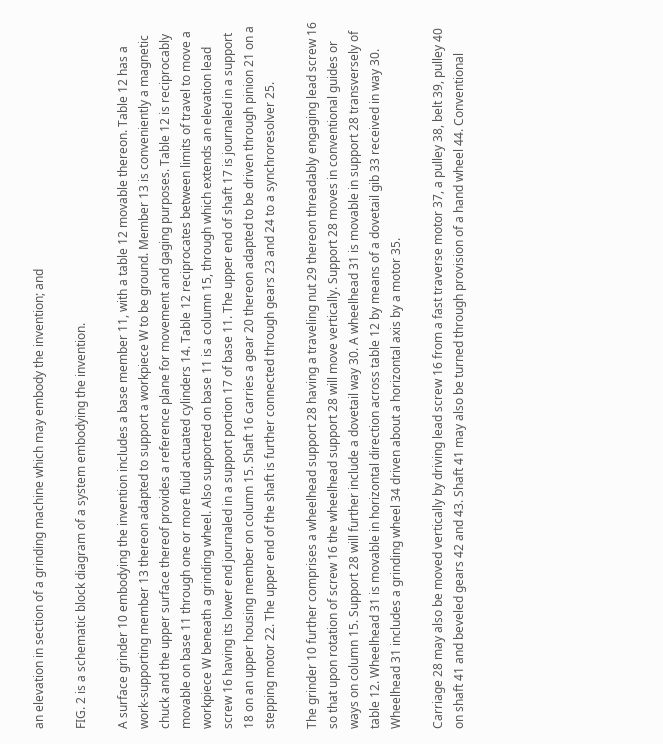an elevation in section of a grinding machine which may embody the invention; and

FIG. 2 is a schematic block diagram of a system embodying the invention.

A surface grinder 10 embodying the invention includes a base member 11, with a table 12 movable thereon. Table 12 has a work-supporting member 13 thereon adapted to support a workpiece W to be ground. Member 13 is conveniently a magnetic chuck and the upper surface thereof provides a reference plane for movement and gaging purposes. Table 12 is reciprocably movable on base 11 through one or more fluid actuated cylinders 14. Table 12 reciprocates between limits of travel to move a workpiece W beneath a grinding wheel. Also supported on base 11 is a column 15, through which extends an elevation lead screw 16 having its lower end journaled in a support portion 17 of base 11. The upper end of shaft 17 is journaled in a support 18 on an upper housing member on column 15. Shaft 16 carries a gear 20 thereon adapted to be driven through pinion 21 on a stepping motor 22. The upper end of the shaft is further connected through gears 23 and 24 to a synchroresolver 25.

The grinder 10 further comprises a wheelhead support 28 having a traveling nut 29 thereon threadably engaging lead screw 16 so that upon rotation of screw 16 the wheelhead support 28 will move vertically. Support 28 moves in conventional guides or ways on column 15. Support 28 will further include a dovetail way 30. A wheelhead 31 is movable in support 28 transversely of table 12. Wheelhead 31 is movable in horizontal direction across table 12 by means of a dovetail gib 33 received in way 30. Wheelhead 31 includes a grinding wheel 34 driven about a horizontal axis by a motor 35.

Carriage 28 may also be moved vertically by driving lead screw 16 from a fast traverse motor 37, a pulley 38, belt 39, pulley 40 on shaft 41 and beveled gears 42 and 43. Shaft 41 may also be turned through provision of a hand wheel 44. Conventional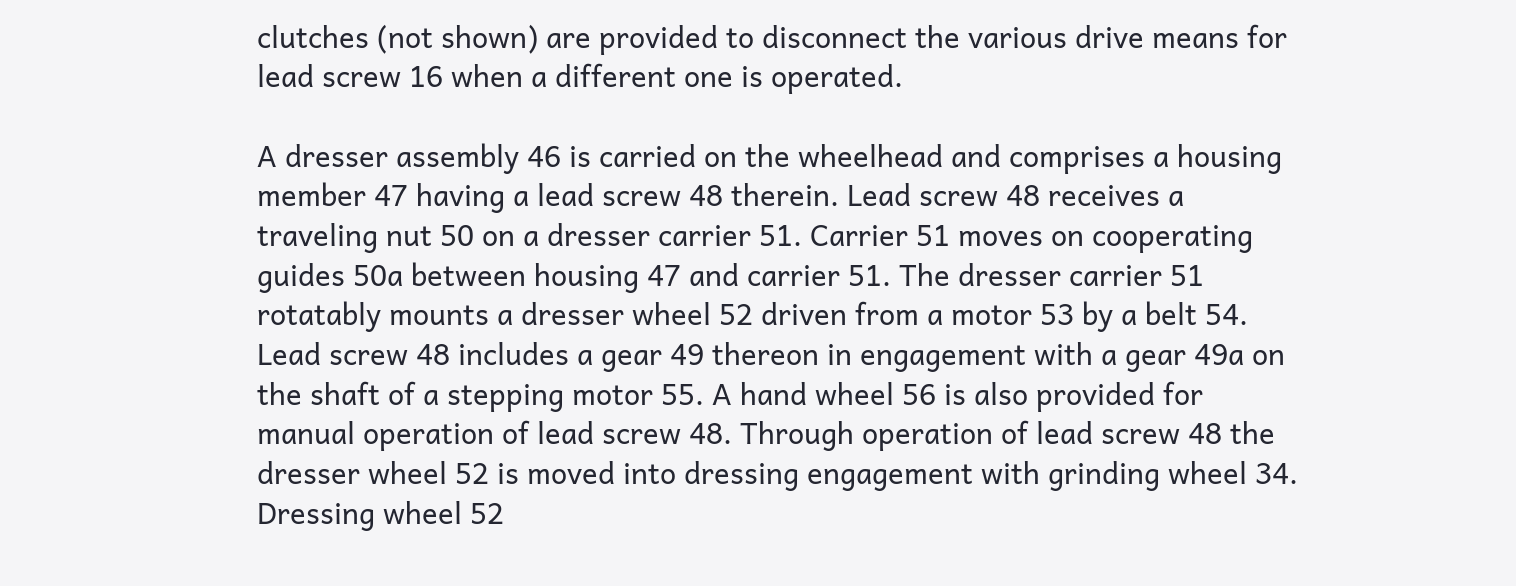clutches (not shown) are provided to disconnect the various drive means for lead screw 16 when a different one is operated.

A dresser assembly 46 is carried on the wheelhead and comprises a housing member 47 having a lead screw 48 therein. Lead screw 48 receives a traveling nut 50 on a dresser carrier 51. Carrier 51 moves on cooperating guides 50a between housing 47 and carrier 51. The dresser carrier 51 rotatably mounts a dresser wheel 52 driven from a motor 53 by a belt 54. Lead screw 48 includes a gear 49 thereon in engagement with a gear 49a on the shaft of a stepping motor 55. A hand wheel 56 is also provided for manual operation of lead screw 48. Through operation of lead screw 48 the dresser wheel 52 is moved into dressing engagement with grinding wheel 34. Dressing wheel 52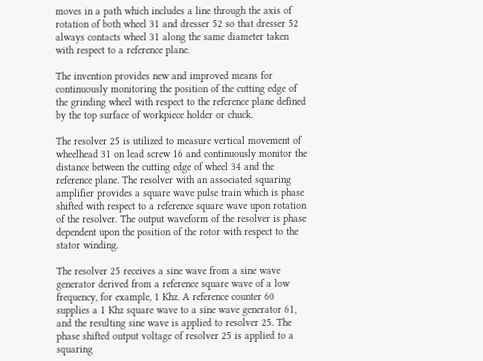moves in a path which includes a line through the axis of rotation of both wheel 31 and dresser 52 so that dresser 52 always contacts wheel 31 along the same diameter taken with respect to a reference plane.

The invention provides new and improved means for continuously monitoring the position of the cutting edge of the grinding wheel with respect to the reference plane defined by the top surface of workpiece holder or chuck.

The resolver 25 is utilized to measure vertical movement of wheelhead 31 on lead screw 16 and continuously monitor the distance between the cutting edge of wheel 34 and the reference plane. The resolver with an associated squaring amplifier provides a square wave pulse train which is phase shifted with respect to a reference square wave upon rotation of the resolver. The output waveform of the resolver is phase dependent upon the position of the rotor with respect to the stator winding.

The resolver 25 receives a sine wave from a sine wave generator derived from a reference square wave of a low frequency, for example, 1 Khz. A reference counter 60 supplies a 1 Khz square wave to a sine wave generator 61, and the resulting sine wave is applied to resolver 25. The phase shifted output voltage of resolver 25 is applied to a squaring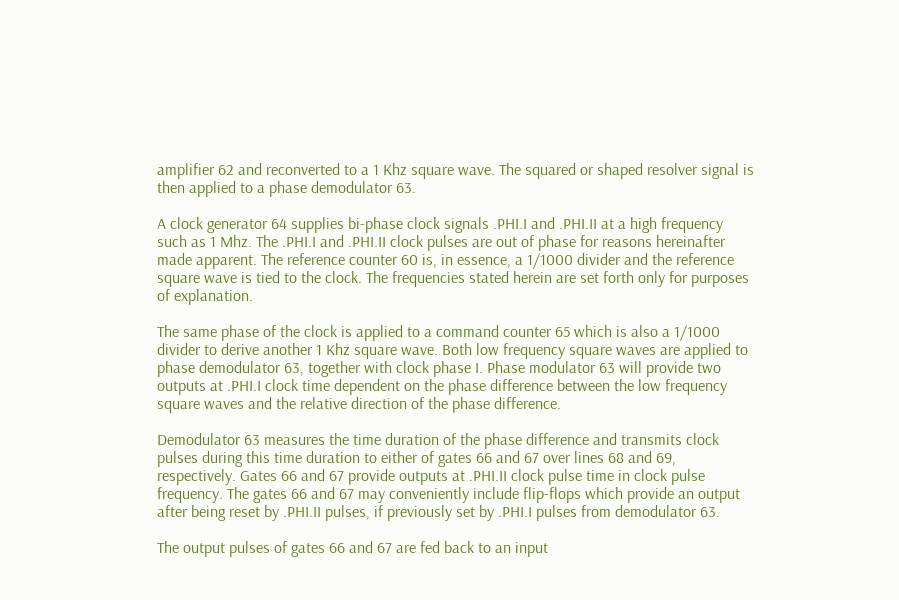amplifier 62 and reconverted to a 1 Khz square wave. The squared or shaped resolver signal is then applied to a phase demodulator 63.

A clock generator 64 supplies bi-phase clock signals .PHI.I and .PHI.II at a high frequency such as 1 Mhz. The .PHI.I and .PHI.II clock pulses are out of phase for reasons hereinafter made apparent. The reference counter 60 is, in essence, a 1/1000 divider and the reference square wave is tied to the clock. The frequencies stated herein are set forth only for purposes of explanation.

The same phase of the clock is applied to a command counter 65 which is also a 1/1000 divider to derive another 1 Khz square wave. Both low frequency square waves are applied to phase demodulator 63, together with clock phase I. Phase modulator 63 will provide two outputs at .PHI.I clock time dependent on the phase difference between the low frequency square waves and the relative direction of the phase difference.

Demodulator 63 measures the time duration of the phase difference and transmits clock pulses during this time duration to either of gates 66 and 67 over lines 68 and 69, respectively. Gates 66 and 67 provide outputs at .PHI.II clock pulse time in clock pulse frequency. The gates 66 and 67 may conveniently include flip-flops which provide an output after being reset by .PHI.II pulses, if previously set by .PHI.I pulses from demodulator 63.

The output pulses of gates 66 and 67 are fed back to an input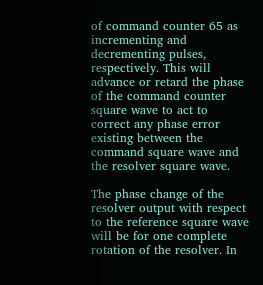of command counter 65 as incrementing and decrementing pulses, respectively. This will advance or retard the phase of the command counter square wave to act to correct any phase error existing between the command square wave and the resolver square wave.

The phase change of the resolver output with respect to the reference square wave will be for one complete rotation of the resolver. In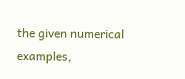the given numerical examples,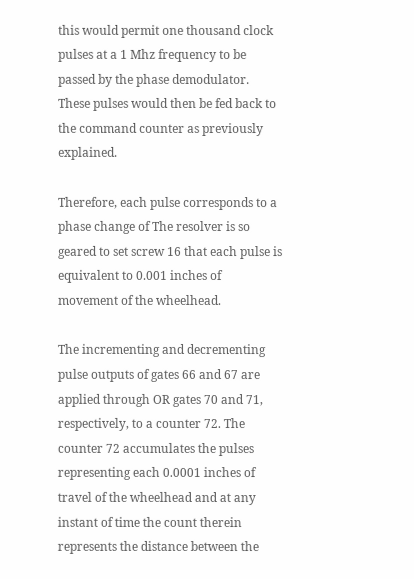this would permit one thousand clock pulses at a 1 Mhz frequency to be passed by the phase demodulator. These pulses would then be fed back to the command counter as previously explained.

Therefore, each pulse corresponds to a phase change of The resolver is so geared to set screw 16 that each pulse is equivalent to 0.001 inches of movement of the wheelhead.

The incrementing and decrementing pulse outputs of gates 66 and 67 are applied through OR gates 70 and 71, respectively, to a counter 72. The counter 72 accumulates the pulses representing each 0.0001 inches of travel of the wheelhead and at any instant of time the count therein represents the distance between the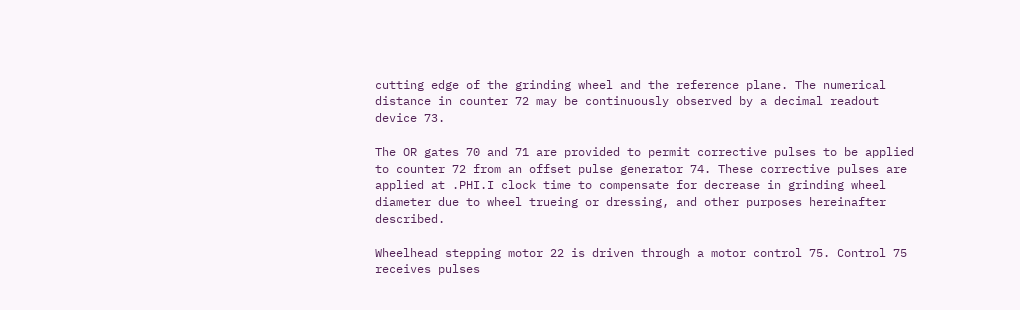cutting edge of the grinding wheel and the reference plane. The numerical distance in counter 72 may be continuously observed by a decimal readout device 73.

The OR gates 70 and 71 are provided to permit corrective pulses to be applied to counter 72 from an offset pulse generator 74. These corrective pulses are applied at .PHI.I clock time to compensate for decrease in grinding wheel diameter due to wheel trueing or dressing, and other purposes hereinafter described.

Wheelhead stepping motor 22 is driven through a motor control 75. Control 75 receives pulses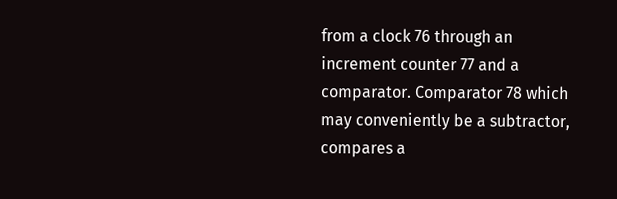from a clock 76 through an increment counter 77 and a comparator. Comparator 78 which may conveniently be a subtractor, compares a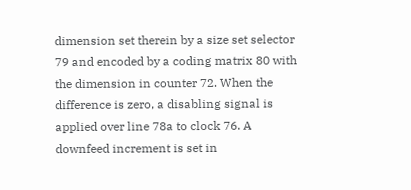dimension set therein by a size set selector 79 and encoded by a coding matrix 80 with the dimension in counter 72. When the difference is zero, a disabling signal is applied over line 78a to clock 76. A downfeed increment is set in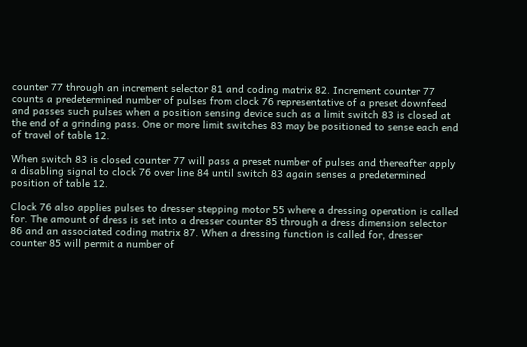counter 77 through an increment selector 81 and coding matrix 82. Increment counter 77 counts a predetermined number of pulses from clock 76 representative of a preset downfeed and passes such pulses when a position sensing device such as a limit switch 83 is closed at the end of a grinding pass. One or more limit switches 83 may be positioned to sense each end of travel of table 12.

When switch 83 is closed counter 77 will pass a preset number of pulses and thereafter apply a disabling signal to clock 76 over line 84 until switch 83 again senses a predetermined position of table 12.

Clock 76 also applies pulses to dresser stepping motor 55 where a dressing operation is called for. The amount of dress is set into a dresser counter 85 through a dress dimension selector 86 and an associated coding matrix 87. When a dressing function is called for, dresser counter 85 will permit a number of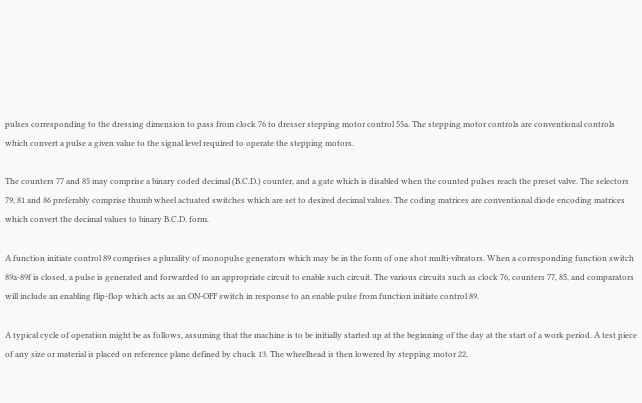pulses corresponding to the dressing dimension to pass from clock 76 to dresser stepping motor control 55a. The stepping motor controls are conventional controls which convert a pulse a given value to the signal level required to operate the stepping motors.

The counters 77 and 85 may comprise a binary coded decimal (B.C.D.) counter, and a gate which is disabled when the counted pulses reach the preset valve. The selectors 79, 81 and 86 preferably comprise thumb wheel actuated switches which are set to desired decimal values. The coding matrices are conventional diode encoding matrices which convert the decimal values to binary B.C.D. form.

A function initiate control 89 comprises a plurality of monopulse generators which may be in the form of one shot multi-vibrators. When a corresponding function switch 89a-89f is closed, a pulse is generated and forwarded to an appropriate circuit to enable such circuit. The various circuits such as clock 76, counters 77, 85, and comparators will include an enabling flip-flop which acts as an ON-OFF switch in response to an enable pulse from function initiate control 89.

A typical cycle of operation might be as follows, assuming that the machine is to be initially started up at the beginning of the day at the start of a work period. A test piece of any size or material is placed on reference plane defined by chuck 13. The wheelhead is then lowered by stepping motor 22,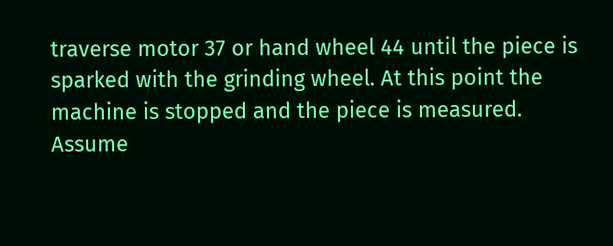traverse motor 37 or hand wheel 44 until the piece is sparked with the grinding wheel. At this point the machine is stopped and the piece is measured. Assume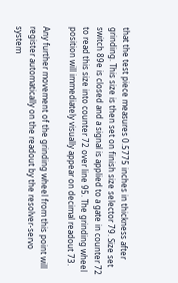that the test piece measures 0.5775 inches in thickness after grinding. This size is then set on finish size selector 79. Size set switch 89e is closed and a signal is applied to a gate in counter 72 to read this size into counter 72 over line 95. The grinding wheel position will immediately visually appear on decimal readout 73.

Any further movement of the grinding wheel from this point will register automatically on the readout by the resolver-servo system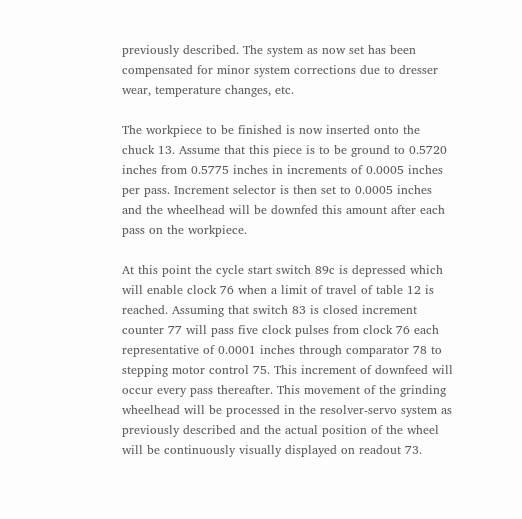previously described. The system as now set has been compensated for minor system corrections due to dresser wear, temperature changes, etc.

The workpiece to be finished is now inserted onto the chuck 13. Assume that this piece is to be ground to 0.5720 inches from 0.5775 inches in increments of 0.0005 inches per pass. Increment selector is then set to 0.0005 inches and the wheelhead will be downfed this amount after each pass on the workpiece.

At this point the cycle start switch 89c is depressed which will enable clock 76 when a limit of travel of table 12 is reached. Assuming that switch 83 is closed increment counter 77 will pass five clock pulses from clock 76 each representative of 0.0001 inches through comparator 78 to stepping motor control 75. This increment of downfeed will occur every pass thereafter. This movement of the grinding wheelhead will be processed in the resolver-servo system as previously described and the actual position of the wheel will be continuously visually displayed on readout 73.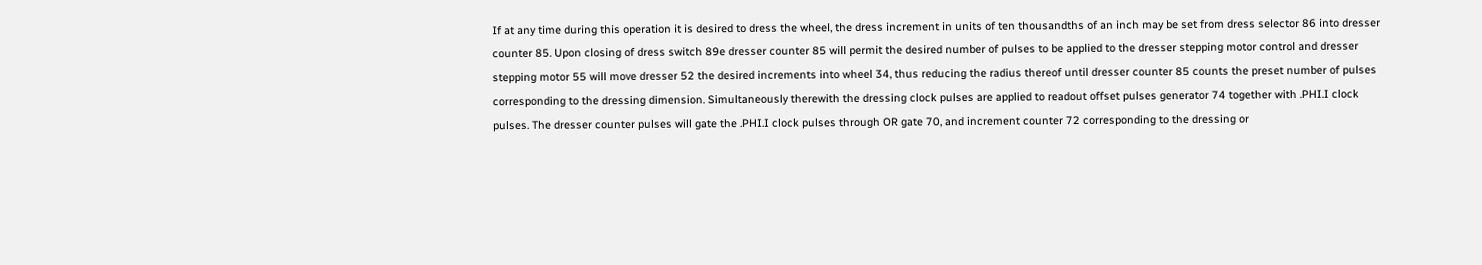If at any time during this operation it is desired to dress the wheel, the dress increment in units of ten thousandths of an inch may be set from dress selector 86 into dresser counter 85. Upon closing of dress switch 89e dresser counter 85 will permit the desired number of pulses to be applied to the dresser stepping motor control and dresser stepping motor 55 will move dresser 52 the desired increments into wheel 34, thus reducing the radius thereof until dresser counter 85 counts the preset number of pulses corresponding to the dressing dimension. Simultaneously therewith the dressing clock pulses are applied to readout offset pulses generator 74 together with .PHI.I clock pulses. The dresser counter pulses will gate the .PHI.I clock pulses through OR gate 70, and increment counter 72 corresponding to the dressing or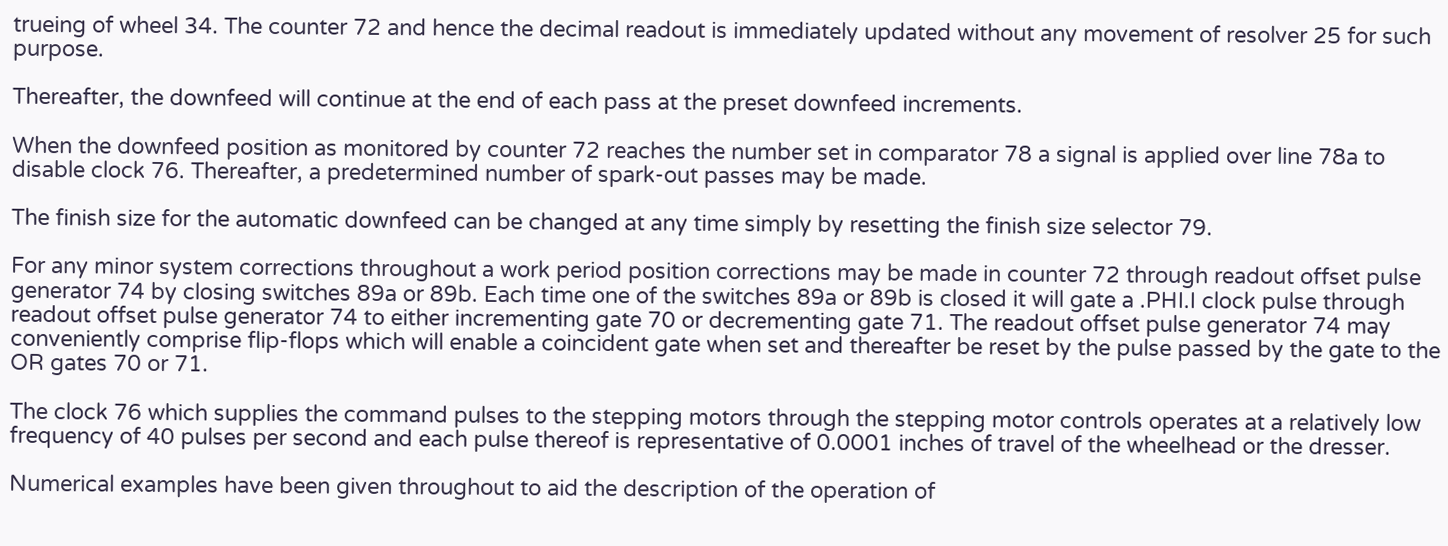trueing of wheel 34. The counter 72 and hence the decimal readout is immediately updated without any movement of resolver 25 for such purpose.

Thereafter, the downfeed will continue at the end of each pass at the preset downfeed increments.

When the downfeed position as monitored by counter 72 reaches the number set in comparator 78 a signal is applied over line 78a to disable clock 76. Thereafter, a predetermined number of spark-out passes may be made.

The finish size for the automatic downfeed can be changed at any time simply by resetting the finish size selector 79.

For any minor system corrections throughout a work period position corrections may be made in counter 72 through readout offset pulse generator 74 by closing switches 89a or 89b. Each time one of the switches 89a or 89b is closed it will gate a .PHI.I clock pulse through readout offset pulse generator 74 to either incrementing gate 70 or decrementing gate 71. The readout offset pulse generator 74 may conveniently comprise flip-flops which will enable a coincident gate when set and thereafter be reset by the pulse passed by the gate to the OR gates 70 or 71.

The clock 76 which supplies the command pulses to the stepping motors through the stepping motor controls operates at a relatively low frequency of 40 pulses per second and each pulse thereof is representative of 0.0001 inches of travel of the wheelhead or the dresser.

Numerical examples have been given throughout to aid the description of the operation of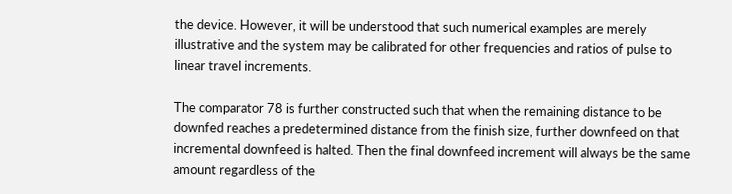the device. However, it will be understood that such numerical examples are merely illustrative and the system may be calibrated for other frequencies and ratios of pulse to linear travel increments.

The comparator 78 is further constructed such that when the remaining distance to be downfed reaches a predetermined distance from the finish size, further downfeed on that incremental downfeed is halted. Then the final downfeed increment will always be the same amount regardless of the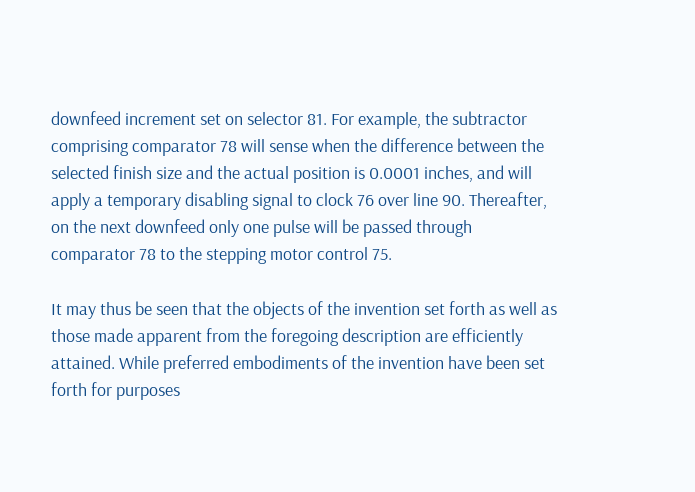downfeed increment set on selector 81. For example, the subtractor comprising comparator 78 will sense when the difference between the selected finish size and the actual position is 0.0001 inches, and will apply a temporary disabling signal to clock 76 over line 90. Thereafter, on the next downfeed only one pulse will be passed through comparator 78 to the stepping motor control 75.

It may thus be seen that the objects of the invention set forth as well as those made apparent from the foregoing description are efficiently attained. While preferred embodiments of the invention have been set forth for purposes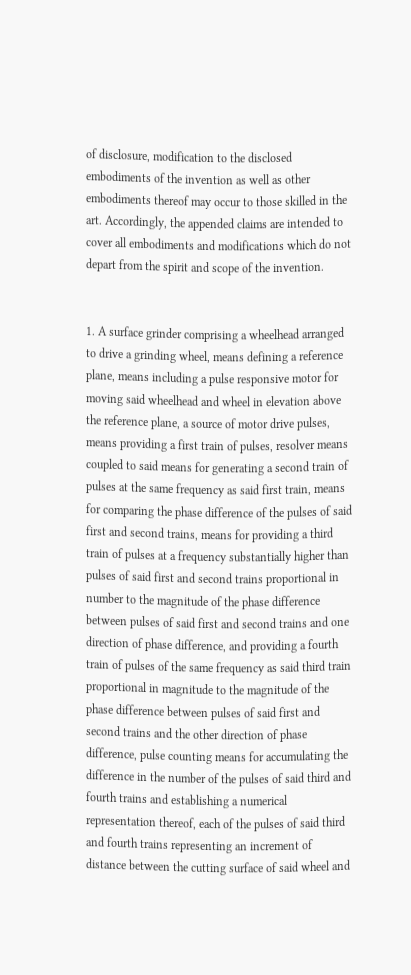of disclosure, modification to the disclosed embodiments of the invention as well as other embodiments thereof may occur to those skilled in the art. Accordingly, the appended claims are intended to cover all embodiments and modifications which do not depart from the spirit and scope of the invention.


1. A surface grinder comprising a wheelhead arranged to drive a grinding wheel, means defining a reference plane, means including a pulse responsive motor for moving said wheelhead and wheel in elevation above the reference plane, a source of motor drive pulses, means providing a first train of pulses, resolver means coupled to said means for generating a second train of pulses at the same frequency as said first train, means for comparing the phase difference of the pulses of said first and second trains, means for providing a third train of pulses at a frequency substantially higher than pulses of said first and second trains proportional in number to the magnitude of the phase difference between pulses of said first and second trains and one direction of phase difference, and providing a fourth train of pulses of the same frequency as said third train proportional in magnitude to the magnitude of the phase difference between pulses of said first and second trains and the other direction of phase difference, pulse counting means for accumulating the difference in the number of the pulses of said third and fourth trains and establishing a numerical representation thereof, each of the pulses of said third and fourth trains representing an increment of distance between the cutting surface of said wheel and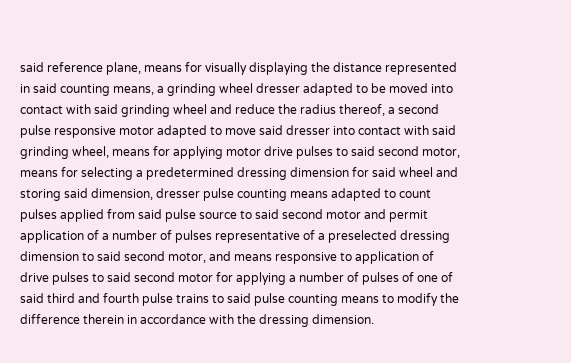said reference plane, means for visually displaying the distance represented in said counting means, a grinding wheel dresser adapted to be moved into contact with said grinding wheel and reduce the radius thereof, a second pulse responsive motor adapted to move said dresser into contact with said grinding wheel, means for applying motor drive pulses to said second motor, means for selecting a predetermined dressing dimension for said wheel and storing said dimension, dresser pulse counting means adapted to count pulses applied from said pulse source to said second motor and permit application of a number of pulses representative of a preselected dressing dimension to said second motor, and means responsive to application of drive pulses to said second motor for applying a number of pulses of one of said third and fourth pulse trains to said pulse counting means to modify the difference therein in accordance with the dressing dimension.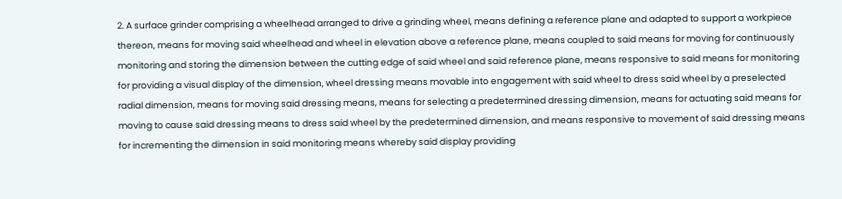2. A surface grinder comprising a wheelhead arranged to drive a grinding wheel, means defining a reference plane and adapted to support a workpiece thereon, means for moving said wheelhead and wheel in elevation above a reference plane, means coupled to said means for moving for continuously monitoring and storing the dimension between the cutting edge of said wheel and said reference plane, means responsive to said means for monitoring for providing a visual display of the dimension, wheel dressing means movable into engagement with said wheel to dress said wheel by a preselected radial dimension, means for moving said dressing means, means for selecting a predetermined dressing dimension, means for actuating said means for moving to cause said dressing means to dress said wheel by the predetermined dimension, and means responsive to movement of said dressing means for incrementing the dimension in said monitoring means whereby said display providing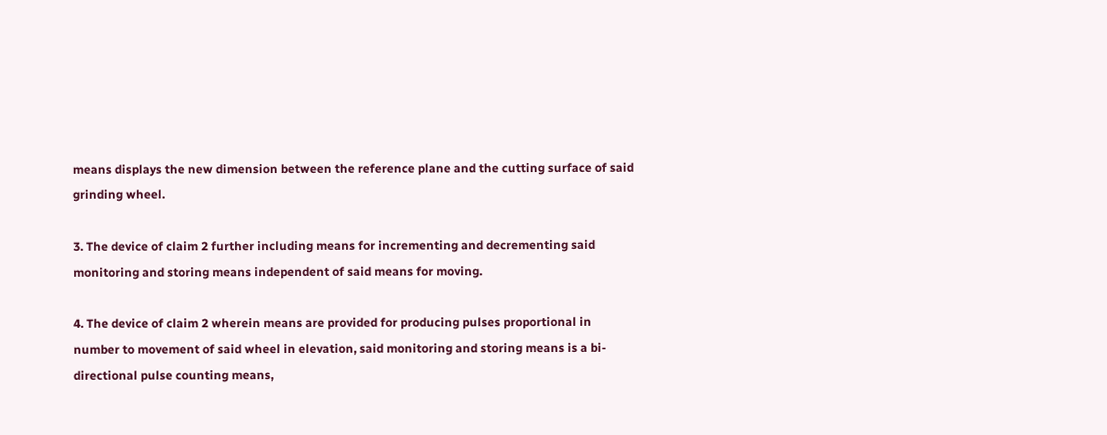means displays the new dimension between the reference plane and the cutting surface of said grinding wheel.

3. The device of claim 2 further including means for incrementing and decrementing said monitoring and storing means independent of said means for moving.

4. The device of claim 2 wherein means are provided for producing pulses proportional in number to movement of said wheel in elevation, said monitoring and storing means is a bi-directional pulse counting means,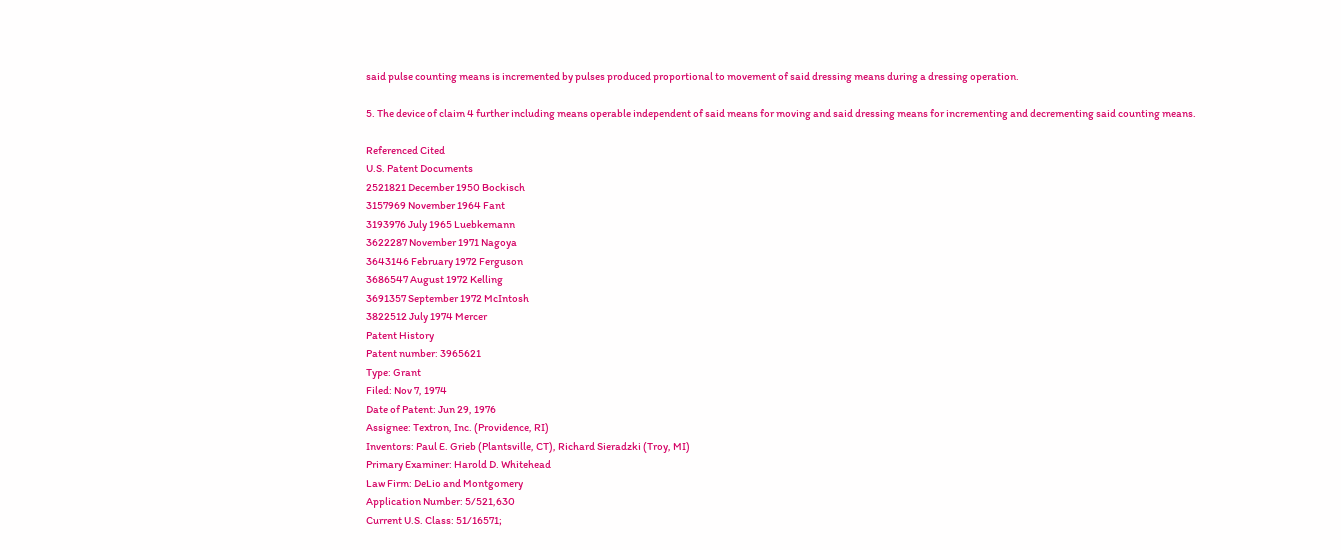said pulse counting means is incremented by pulses produced proportional to movement of said dressing means during a dressing operation.

5. The device of claim 4 further including means operable independent of said means for moving and said dressing means for incrementing and decrementing said counting means.

Referenced Cited
U.S. Patent Documents
2521821 December 1950 Bockisch
3157969 November 1964 Fant
3193976 July 1965 Luebkemann
3622287 November 1971 Nagoya
3643146 February 1972 Ferguson
3686547 August 1972 Kelling
3691357 September 1972 McIntosh
3822512 July 1974 Mercer
Patent History
Patent number: 3965621
Type: Grant
Filed: Nov 7, 1974
Date of Patent: Jun 29, 1976
Assignee: Textron, Inc. (Providence, RI)
Inventors: Paul E. Grieb (Plantsville, CT), Richard Sieradzki (Troy, MI)
Primary Examiner: Harold D. Whitehead
Law Firm: DeLio and Montgomery
Application Number: 5/521,630
Current U.S. Class: 51/16571;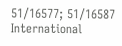51/16577; 51/16587
International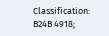Classification: B24B 4918;